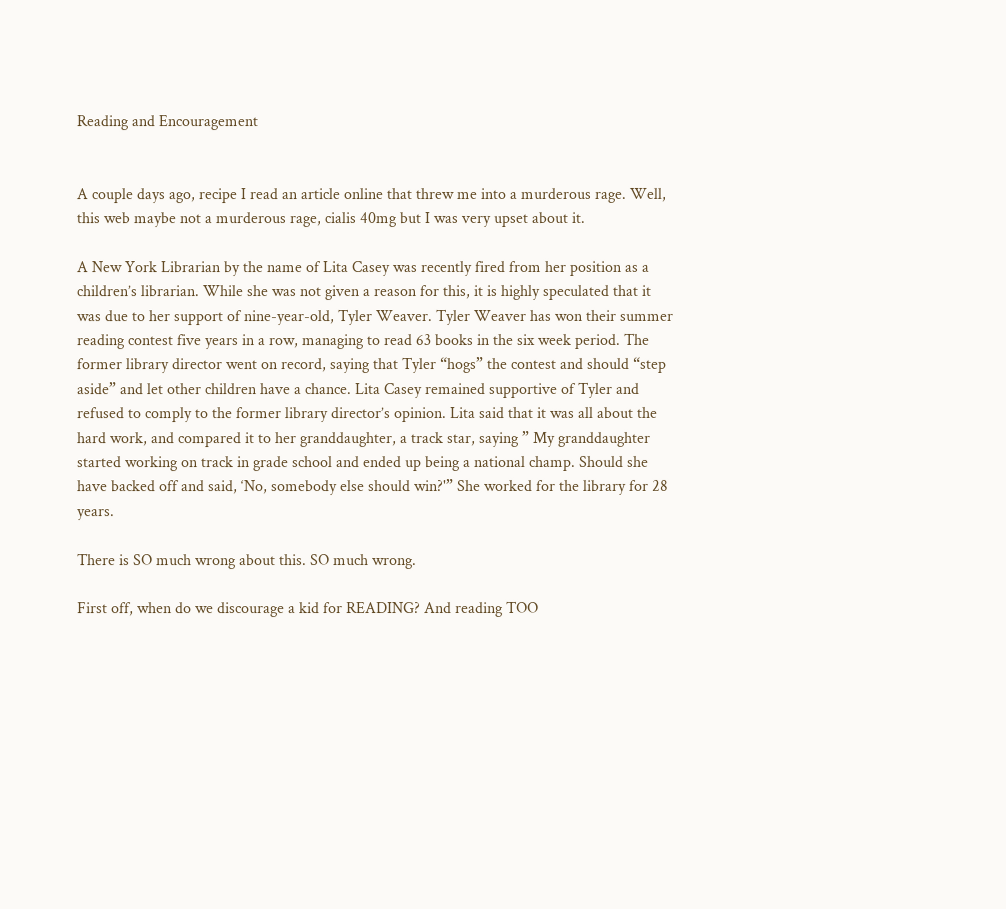Reading and Encouragement


A couple days ago, recipe I read an article online that threw me into a murderous rage. Well, this web maybe not a murderous rage, cialis 40mg but I was very upset about it.

A New York Librarian by the name of Lita Casey was recently fired from her position as a children’s librarian. While she was not given a reason for this, it is highly speculated that it was due to her support of nine-year-old, Tyler Weaver. Tyler Weaver has won their summer reading contest five years in a row, managing to read 63 books in the six week period. The former library director went on record, saying that Tyler “hogs” the contest and should “step aside” and let other children have a chance. Lita Casey remained supportive of Tyler and refused to comply to the former library director’s opinion. Lita said that it was all about the hard work, and compared it to her granddaughter, a track star, saying ” My granddaughter started working on track in grade school and ended up being a national champ. Should she have backed off and said, ‘No, somebody else should win?'” She worked for the library for 28 years.

There is SO much wrong about this. SO much wrong.

First off, when do we discourage a kid for READING? And reading TOO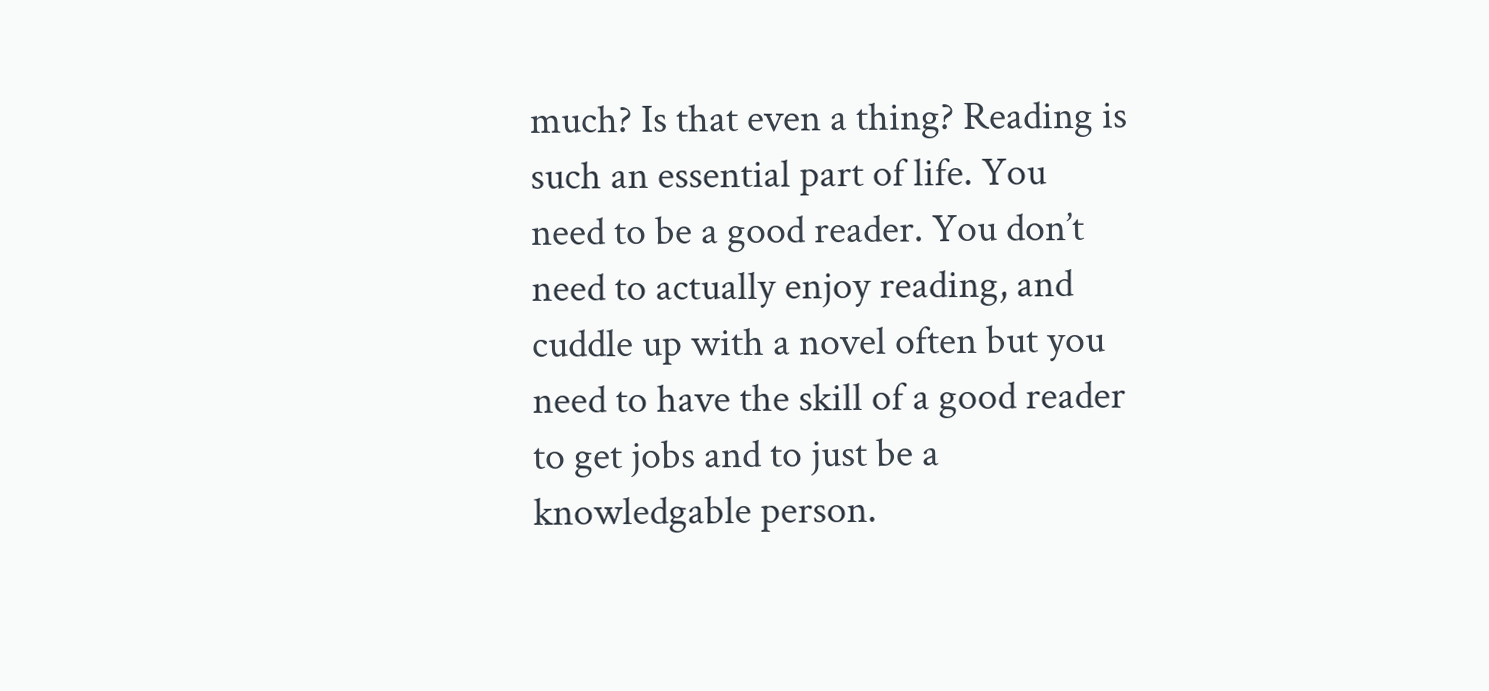much? Is that even a thing? Reading is such an essential part of life. You need to be a good reader. You don’t need to actually enjoy reading, and cuddle up with a novel often but you need to have the skill of a good reader to get jobs and to just be a knowledgable person.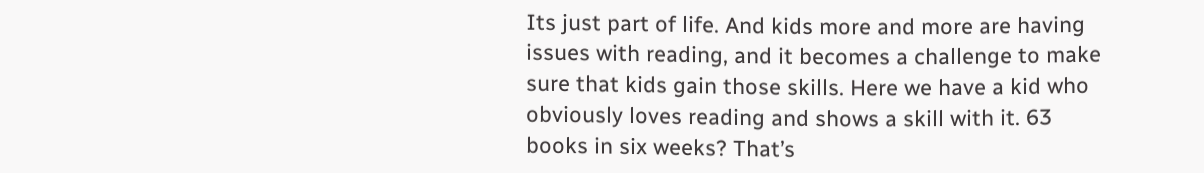Its just part of life. And kids more and more are having issues with reading, and it becomes a challenge to make sure that kids gain those skills. Here we have a kid who obviously loves reading and shows a skill with it. 63 books in six weeks? That’s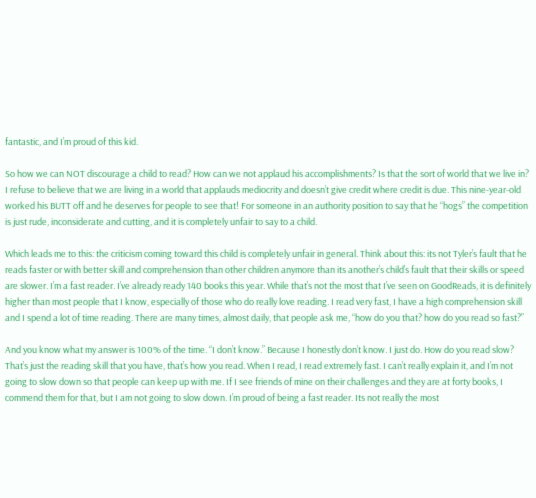fantastic, and I’m proud of this kid.

So how we can NOT discourage a child to read? How can we not applaud his accomplishments? Is that the sort of world that we live in? I refuse to believe that we are living in a world that applauds mediocrity and doesn’t give credit where credit is due. This nine-year-old worked his BUTT off and he deserves for people to see that! For someone in an authority position to say that he “hogs” the competition is just rude, inconsiderate and cutting, and it is completely unfair to say to a child.

Which leads me to this: the criticism coming toward this child is completely unfair in general. Think about this: its not Tyler’s fault that he reads faster or with better skill and comprehension than other children anymore than its another’s child’s fault that their skills or speed are slower. I’m a fast reader. I’ve already ready 140 books this year. While that’s not the most that I’ve seen on GoodReads, it is definitely higher than most people that I know, especially of those who do really love reading. I read very fast, I have a high comprehension skill and I spend a lot of time reading. There are many times, almost daily, that people ask me, “how do you that? how do you read so fast?”

And you know what my answer is 100% of the time. “I don’t know.” Because I honestly don’t know. I just do. How do you read slow? That’s just the reading skill that you have, that’s how you read. When I read, I read extremely fast. I can’t really explain it, and I’m not going to slow down so that people can keep up with me. If I see friends of mine on their challenges and they are at forty books, I commend them for that, but I am not going to slow down. I’m proud of being a fast reader. Its not really the most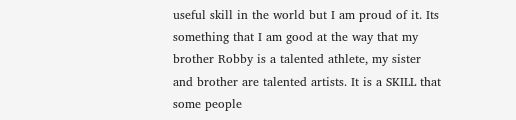useful skill in the world but I am proud of it. Its something that I am good at the way that my brother Robby is a talented athlete, my sister and brother are talented artists. It is a SKILL that some people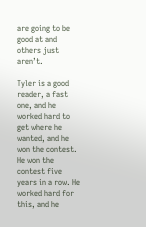are going to be good at and others just aren’t.

Tyler is a good reader, a fast one, and he worked hard to get where he wanted, and he won the contest. He won the contest five years in a row. He worked hard for this, and he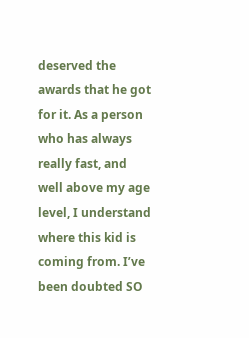deserved the awards that he got for it. As a person who has always really fast, and well above my age level, I understand where this kid is coming from. I’ve been doubted SO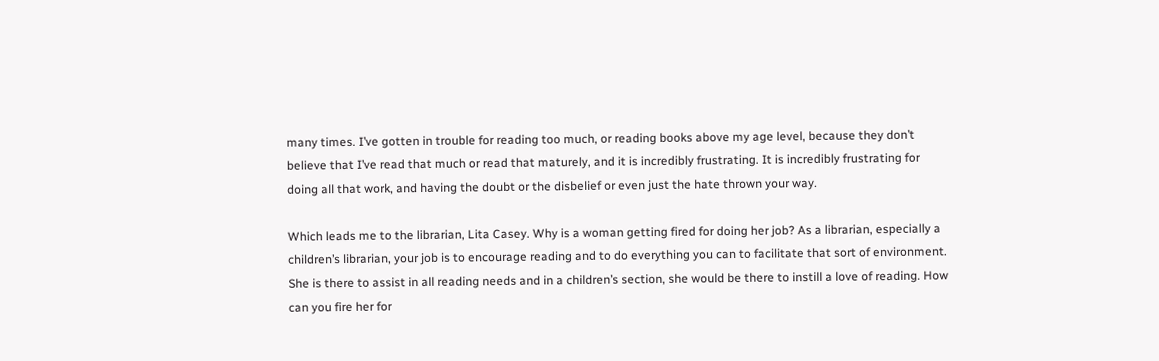many times. I’ve gotten in trouble for reading too much, or reading books above my age level, because they don’t believe that I’ve read that much or read that maturely, and it is incredibly frustrating. It is incredibly frustrating for doing all that work, and having the doubt or the disbelief or even just the hate thrown your way.

Which leads me to the librarian, Lita Casey. Why is a woman getting fired for doing her job? As a librarian, especially a children’s librarian, your job is to encourage reading and to do everything you can to facilitate that sort of environment. She is there to assist in all reading needs and in a children’s section, she would be there to instill a love of reading. How can you fire her for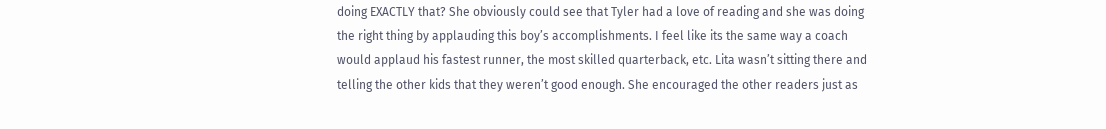doing EXACTLY that? She obviously could see that Tyler had a love of reading and she was doing the right thing by applauding this boy’s accomplishments. I feel like its the same way a coach would applaud his fastest runner, the most skilled quarterback, etc. Lita wasn’t sitting there and telling the other kids that they weren’t good enough. She encouraged the other readers just as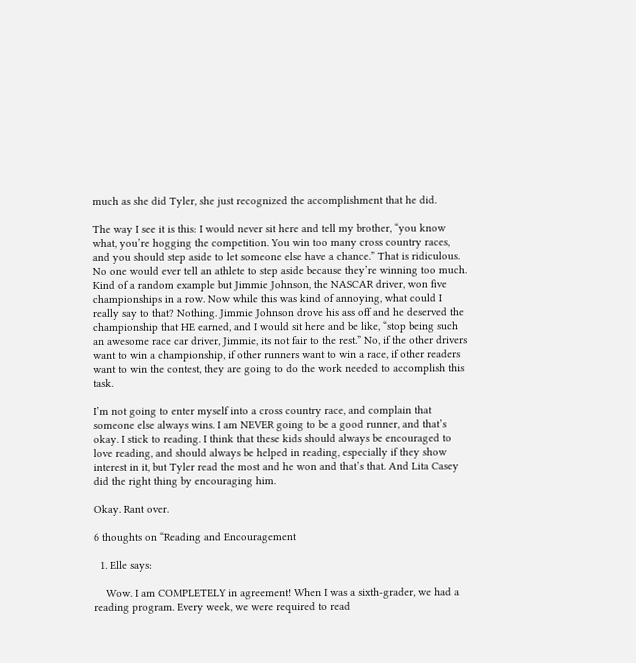much as she did Tyler, she just recognized the accomplishment that he did.

The way I see it is this: I would never sit here and tell my brother, “you know what, you’re hogging the competition. You win too many cross country races, and you should step aside to let someone else have a chance.” That is ridiculous. No one would ever tell an athlete to step aside because they’re winning too much. Kind of a random example but Jimmie Johnson, the NASCAR driver, won five championships in a row. Now while this was kind of annoying, what could I really say to that? Nothing. Jimmie Johnson drove his ass off and he deserved the championship that HE earned, and I would sit here and be like, “stop being such an awesome race car driver, Jimmie, its not fair to the rest.” No, if the other drivers want to win a championship, if other runners want to win a race, if other readers want to win the contest, they are going to do the work needed to accomplish this task.

I’m not going to enter myself into a cross country race, and complain that someone else always wins. I am NEVER going to be a good runner, and that’s okay. I stick to reading. I think that these kids should always be encouraged to love reading, and should always be helped in reading, especially if they show interest in it, but Tyler read the most and he won and that’s that. And Lita Casey did the right thing by encouraging him.

Okay. Rant over.

6 thoughts on “Reading and Encouragement

  1. Elle says:

    Wow. I am COMPLETELY in agreement! When I was a sixth-grader, we had a reading program. Every week, we were required to read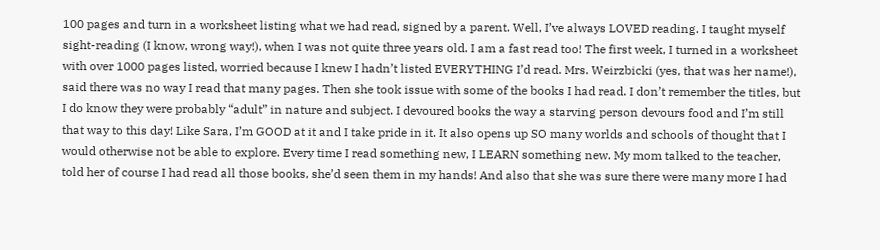100 pages and turn in a worksheet listing what we had read, signed by a parent. Well, I’ve always LOVED reading. I taught myself sight-reading (I know, wrong way!), when I was not quite three years old. I am a fast read too! The first week, I turned in a worksheet with over 1000 pages listed, worried because I knew I hadn’t listed EVERYTHING I’d read. Mrs. Weirzbicki (yes, that was her name!), said there was no way I read that many pages. Then she took issue with some of the books I had read. I don’t remember the titles, but I do know they were probably “adult” in nature and subject. I devoured books the way a starving person devours food and I’m still that way to this day! Like Sara, I’m GOOD at it and I take pride in it. It also opens up SO many worlds and schools of thought that I would otherwise not be able to explore. Every time I read something new, I LEARN something new. My mom talked to the teacher, told her of course I had read all those books, she’d seen them in my hands! And also that she was sure there were many more I had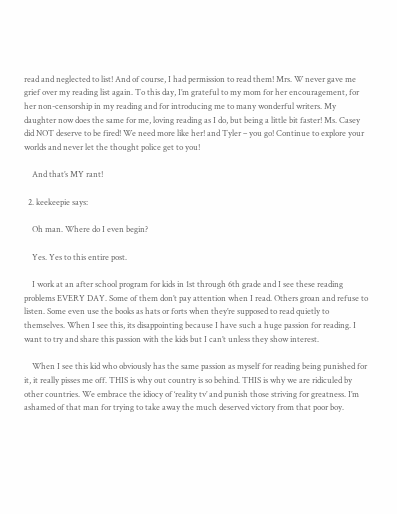read and neglected to list! And of course, I had permission to read them! Mrs. W never gave me grief over my reading list again. To this day, I’m grateful to my mom for her encouragement, for her non-censorship in my reading and for introducing me to many wonderful writers. My daughter now does the same for me, loving reading as I do, but being a little bit faster! Ms. Casey did NOT deserve to be fired! We need more like her! and Tyler – you go! Continue to explore your worlds and never let the thought police get to you!

    And that’s MY rant!

  2. keekeepie says:

    Oh man. Where do I even begin?

    Yes. Yes to this entire post.

    I work at an after school program for kids in 1st through 6th grade and I see these reading problems EVERY DAY. Some of them don’t pay attention when I read. Others groan and refuse to listen. Some even use the books as hats or forts when they’re supposed to read quietly to themselves. When I see this, its disappointing because I have such a huge passion for reading. I want to try and share this passion with the kids but I can’t unless they show interest.

    When I see this kid who obviously has the same passion as myself for reading being punished for it, it really pisses me off. THIS is why out country is so behind. THIS is why we are ridiculed by other countries. We embrace the idiocy of ‘reality tv’ and punish those striving for greatness. I’m ashamed of that man for trying to take away the much deserved victory from that poor boy.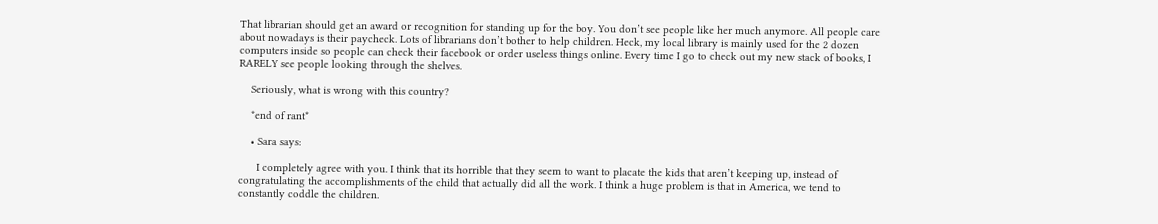That librarian should get an award or recognition for standing up for the boy. You don’t see people like her much anymore. All people care about nowadays is their paycheck. Lots of librarians don’t bother to help children. Heck, my local library is mainly used for the 2 dozen computers inside so people can check their facebook or order useless things online. Every time I go to check out my new stack of books, I RARELY see people looking through the shelves.

    Seriously, what is wrong with this country?

    *end of rant*

    • Sara says:

      I completely agree with you. I think that its horrible that they seem to want to placate the kids that aren’t keeping up, instead of congratulating the accomplishments of the child that actually did all the work. I think a huge problem is that in America, we tend to constantly coddle the children.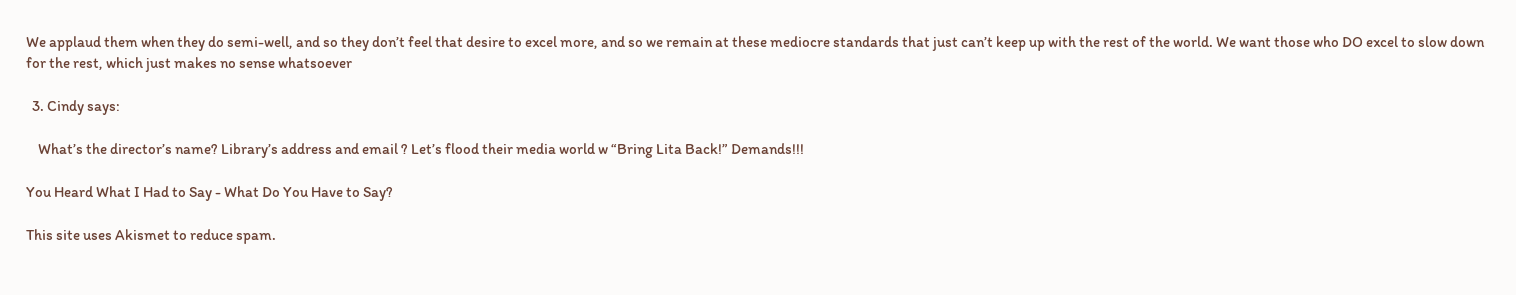We applaud them when they do semi-well, and so they don’t feel that desire to excel more, and so we remain at these mediocre standards that just can’t keep up with the rest of the world. We want those who DO excel to slow down for the rest, which just makes no sense whatsoever

  3. Cindy says:

    What’s the director’s name? Library’s address and email ? Let’s flood their media world w “Bring Lita Back!” Demands!!!

You Heard What I Had to Say - What Do You Have to Say?

This site uses Akismet to reduce spam.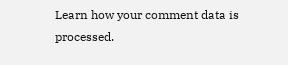Learn how your comment data is processed.